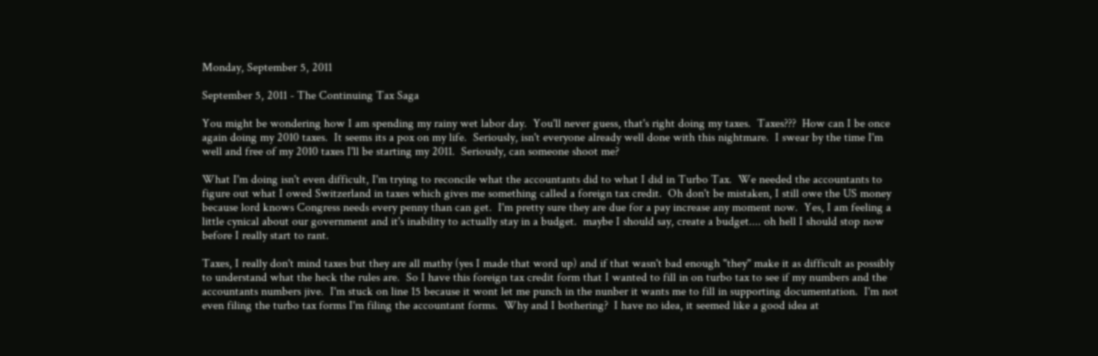Monday, September 5, 2011

September 5, 2011 - The Continuing Tax Saga

You might be wondering how I am spending my rainy wet labor day.  You'll never guess, that's right doing my taxes.  Taxes???  How can I be once again doing my 2010 taxes.  It seems its a pox on my life.  Seriously, isn't everyone already well done with this nightmare.  I swear by the time I'm well and free of my 2010 taxes I'll be starting my 2011.  Seriously, can someone shoot me?

What I'm doing isn't even difficult, I'm trying to reconcile what the accountants did to what I did in Turbo Tax.  We needed the accountants to figure out what I owed Switzerland in taxes which gives me something called a foreign tax credit.  Oh don't be mistaken, I still owe the US money because lord knows Congress needs every penny than can get.  I'm pretty sure they are due for a pay increase any moment now.  Yes, I am feeling a little cynical about our government and it's inability to actually stay in a budget.  maybe I should say, create a budget.... oh hell I should stop now before I really start to rant.

Taxes, I really don't mind taxes but they are all mathy (yes I made that word up) and if that wasn't bad enough "they" make it as difficult as possibly to understand what the heck the rules are.  So I have this foreign tax credit form that I wanted to fill in on turbo tax to see if my numbers and the accountants numbers jive.  I'm stuck on line 15 because it wont let me punch in the nunber it wants me to fill in supporting documentation.  I'm not even filing the turbo tax forms I'm filing the accountant forms.  Why and I bothering?  I have no idea, it seemed like a good idea at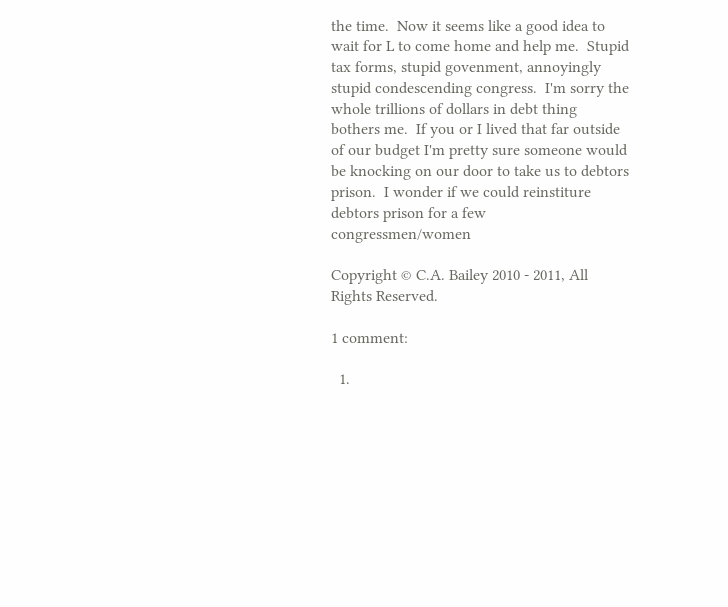the time.  Now it seems like a good idea to wait for L to come home and help me.  Stupid tax forms, stupid govenment, annoyingly stupid condescending congress.  I'm sorry the whole trillions of dollars in debt thing bothers me.  If you or I lived that far outside of our budget I'm pretty sure someone would be knocking on our door to take us to debtors prison.  I wonder if we could reinstiture debtors prison for a few congressmen/women

Copyright © C.A. Bailey 2010 - 2011, All Rights Reserved.

1 comment:

  1.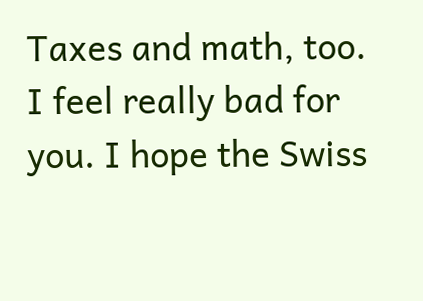Taxes and math, too. I feel really bad for you. I hope the Swiss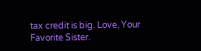tax credit is big. Love, Your Favorite Sister.